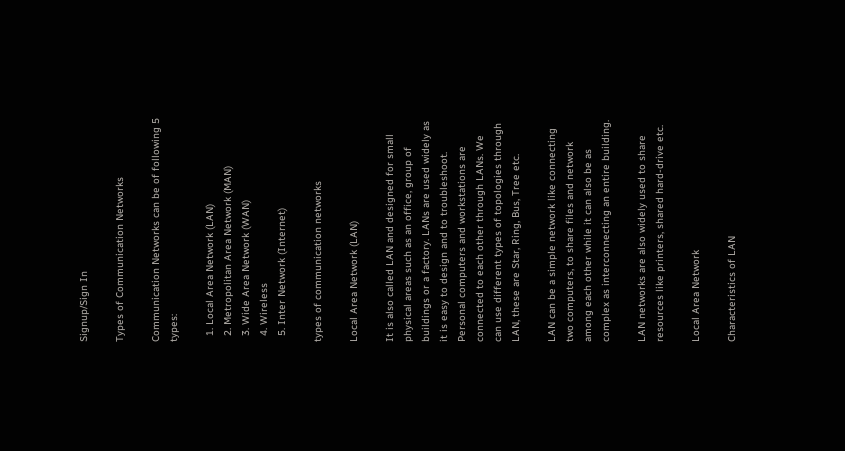Signup/Sign In

Types of Communication Networks

Communication Networks can be of following 5 types:

  1. Local Area Network (LAN)
  2. Metropolitan Area Network (MAN)
  3. Wide Area Network (WAN)
  4. Wireless
  5. Inter Network (Internet)

types of communication networks

Local Area Network (LAN)

It is also called LAN and designed for small physical areas such as an office, group of buildings or a factory. LANs are used widely as it is easy to design and to troubleshoot. Personal computers and workstations are connected to each other through LANs. We can use different types of topologies through LAN, these are Star, Ring, Bus, Tree etc.

LAN can be a simple network like connecting two computers, to share files and network among each other while it can also be as complex as interconnecting an entire building.

LAN networks are also widely used to share resources like printers, shared hard-drive etc.

Local Area Network

Characteristics of LAN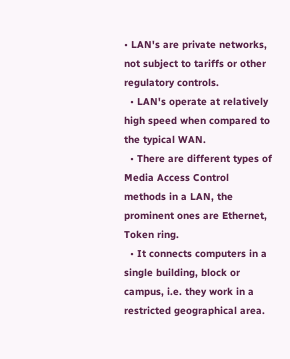• LAN's are private networks, not subject to tariffs or other regulatory controls.
  • LAN's operate at relatively high speed when compared to the typical WAN.
  • There are different types of Media Access Control methods in a LAN, the prominent ones are Ethernet, Token ring.
  • It connects computers in a single building, block or campus, i.e. they work in a restricted geographical area.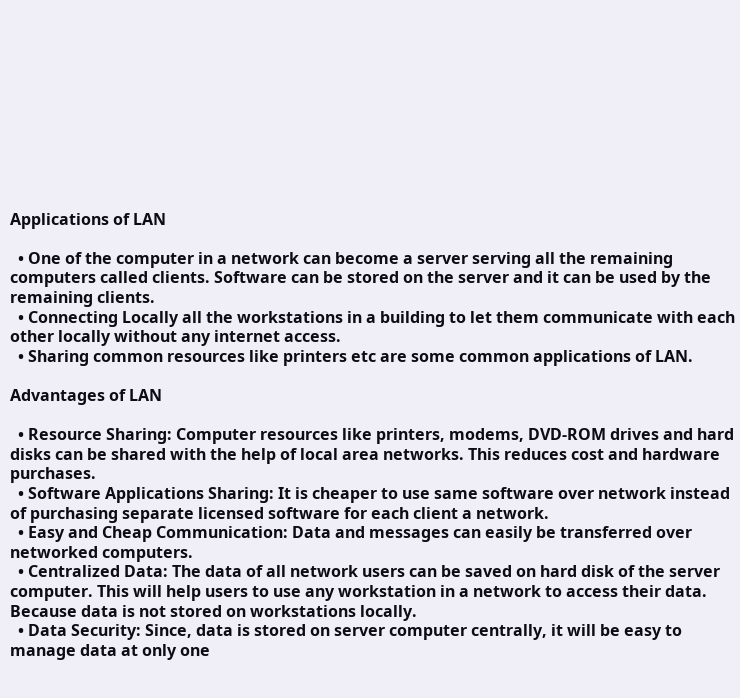Applications of LAN

  • One of the computer in a network can become a server serving all the remaining computers called clients. Software can be stored on the server and it can be used by the remaining clients.
  • Connecting Locally all the workstations in a building to let them communicate with each other locally without any internet access.
  • Sharing common resources like printers etc are some common applications of LAN.

Advantages of LAN

  • Resource Sharing: Computer resources like printers, modems, DVD-ROM drives and hard disks can be shared with the help of local area networks. This reduces cost and hardware purchases.
  • Software Applications Sharing: It is cheaper to use same software over network instead of purchasing separate licensed software for each client a network.
  • Easy and Cheap Communication: Data and messages can easily be transferred over networked computers.
  • Centralized Data: The data of all network users can be saved on hard disk of the server computer. This will help users to use any workstation in a network to access their data. Because data is not stored on workstations locally.
  • Data Security: Since, data is stored on server computer centrally, it will be easy to manage data at only one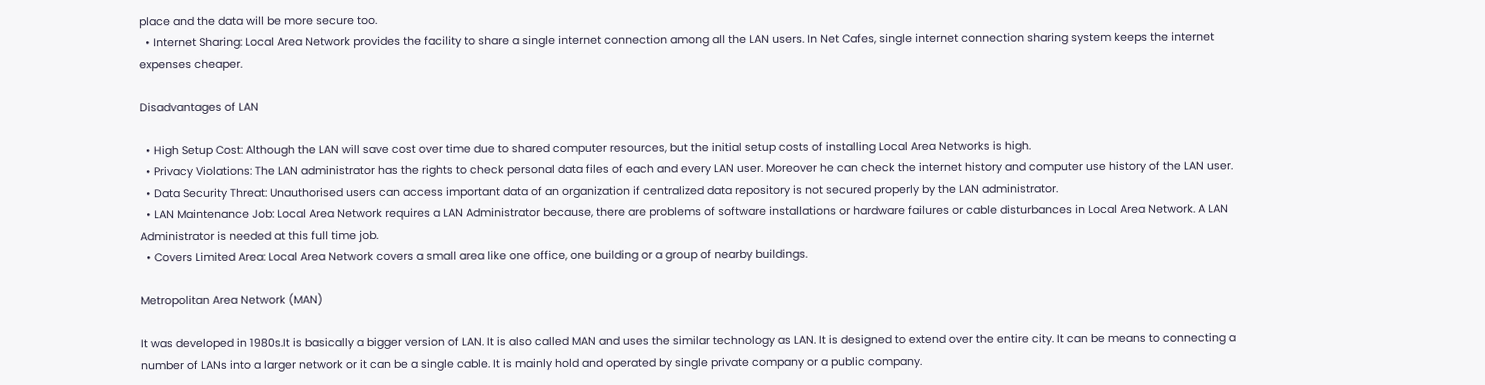place and the data will be more secure too.
  • Internet Sharing: Local Area Network provides the facility to share a single internet connection among all the LAN users. In Net Cafes, single internet connection sharing system keeps the internet expenses cheaper.

Disadvantages of LAN

  • High Setup Cost: Although the LAN will save cost over time due to shared computer resources, but the initial setup costs of installing Local Area Networks is high.
  • Privacy Violations: The LAN administrator has the rights to check personal data files of each and every LAN user. Moreover he can check the internet history and computer use history of the LAN user.
  • Data Security Threat: Unauthorised users can access important data of an organization if centralized data repository is not secured properly by the LAN administrator.
  • LAN Maintenance Job: Local Area Network requires a LAN Administrator because, there are problems of software installations or hardware failures or cable disturbances in Local Area Network. A LAN Administrator is needed at this full time job.
  • Covers Limited Area: Local Area Network covers a small area like one office, one building or a group of nearby buildings.

Metropolitan Area Network (MAN)

It was developed in 1980s.It is basically a bigger version of LAN. It is also called MAN and uses the similar technology as LAN. It is designed to extend over the entire city. It can be means to connecting a number of LANs into a larger network or it can be a single cable. It is mainly hold and operated by single private company or a public company.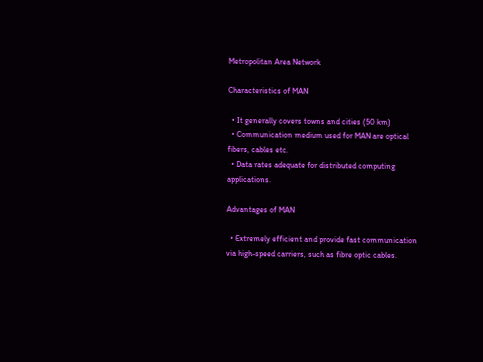Metropolitan Area Network

Characteristics of MAN

  • It generally covers towns and cities (50 km)
  • Communication medium used for MAN are optical fibers, cables etc.
  • Data rates adequate for distributed computing applications.

Advantages of MAN

  • Extremely efficient and provide fast communication via high-speed carriers, such as fibre optic cables.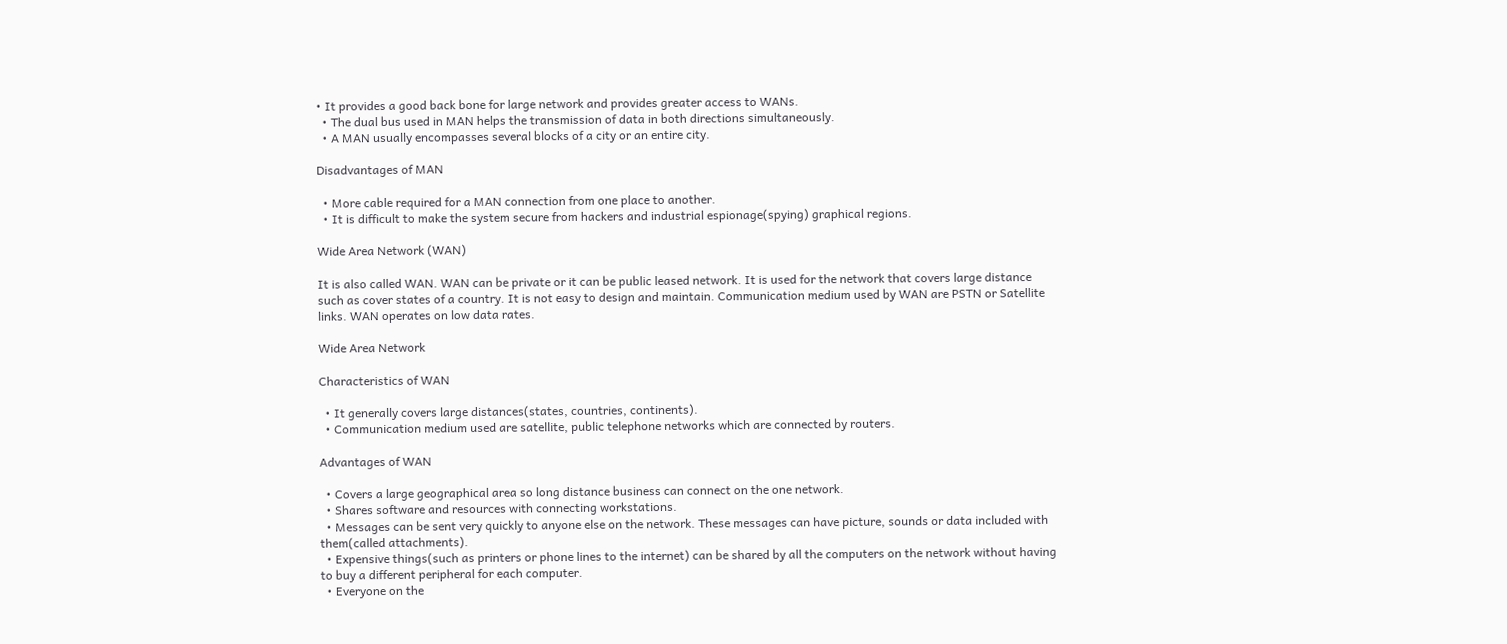• It provides a good back bone for large network and provides greater access to WANs.
  • The dual bus used in MAN helps the transmission of data in both directions simultaneously.
  • A MAN usually encompasses several blocks of a city or an entire city.

Disadvantages of MAN

  • More cable required for a MAN connection from one place to another.
  • It is difficult to make the system secure from hackers and industrial espionage(spying) graphical regions.

Wide Area Network (WAN)

It is also called WAN. WAN can be private or it can be public leased network. It is used for the network that covers large distance such as cover states of a country. It is not easy to design and maintain. Communication medium used by WAN are PSTN or Satellite links. WAN operates on low data rates.

Wide Area Network

Characteristics of WAN

  • It generally covers large distances(states, countries, continents).
  • Communication medium used are satellite, public telephone networks which are connected by routers.

Advantages of WAN

  • Covers a large geographical area so long distance business can connect on the one network.
  • Shares software and resources with connecting workstations.
  • Messages can be sent very quickly to anyone else on the network. These messages can have picture, sounds or data included with them(called attachments).
  • Expensive things(such as printers or phone lines to the internet) can be shared by all the computers on the network without having to buy a different peripheral for each computer.
  • Everyone on the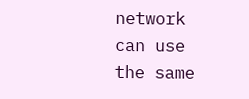network can use the same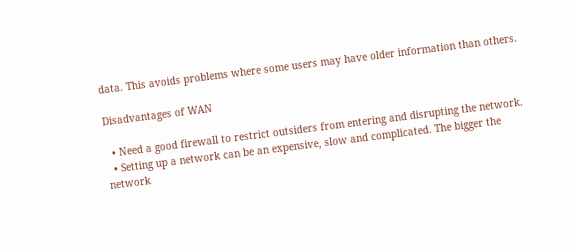data. This avoids problems where some users may have older information than others.

Disadvantages of WAN

  • Need a good firewall to restrict outsiders from entering and disrupting the network.
  • Setting up a network can be an expensive, slow and complicated. The bigger the network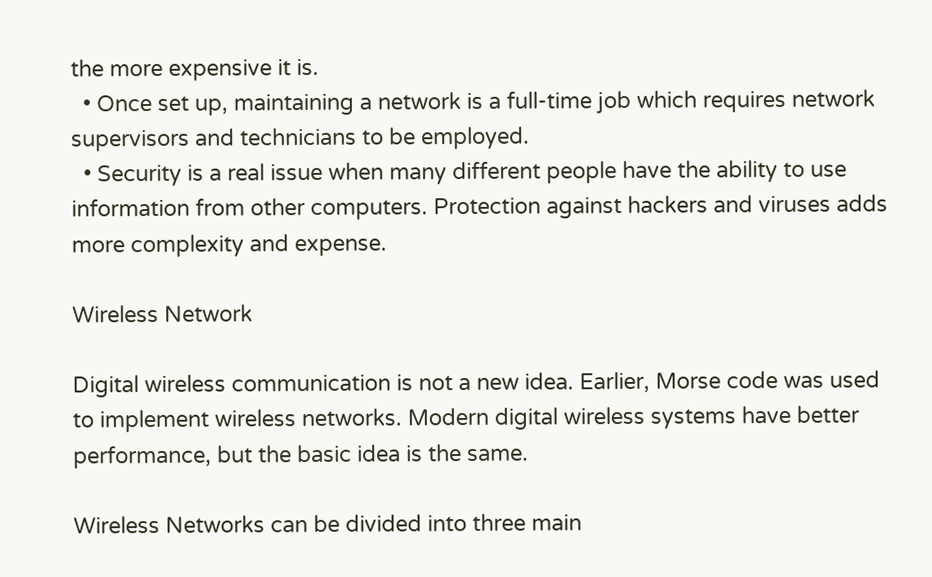the more expensive it is.
  • Once set up, maintaining a network is a full-time job which requires network supervisors and technicians to be employed.
  • Security is a real issue when many different people have the ability to use information from other computers. Protection against hackers and viruses adds more complexity and expense.

Wireless Network

Digital wireless communication is not a new idea. Earlier, Morse code was used to implement wireless networks. Modern digital wireless systems have better performance, but the basic idea is the same.

Wireless Networks can be divided into three main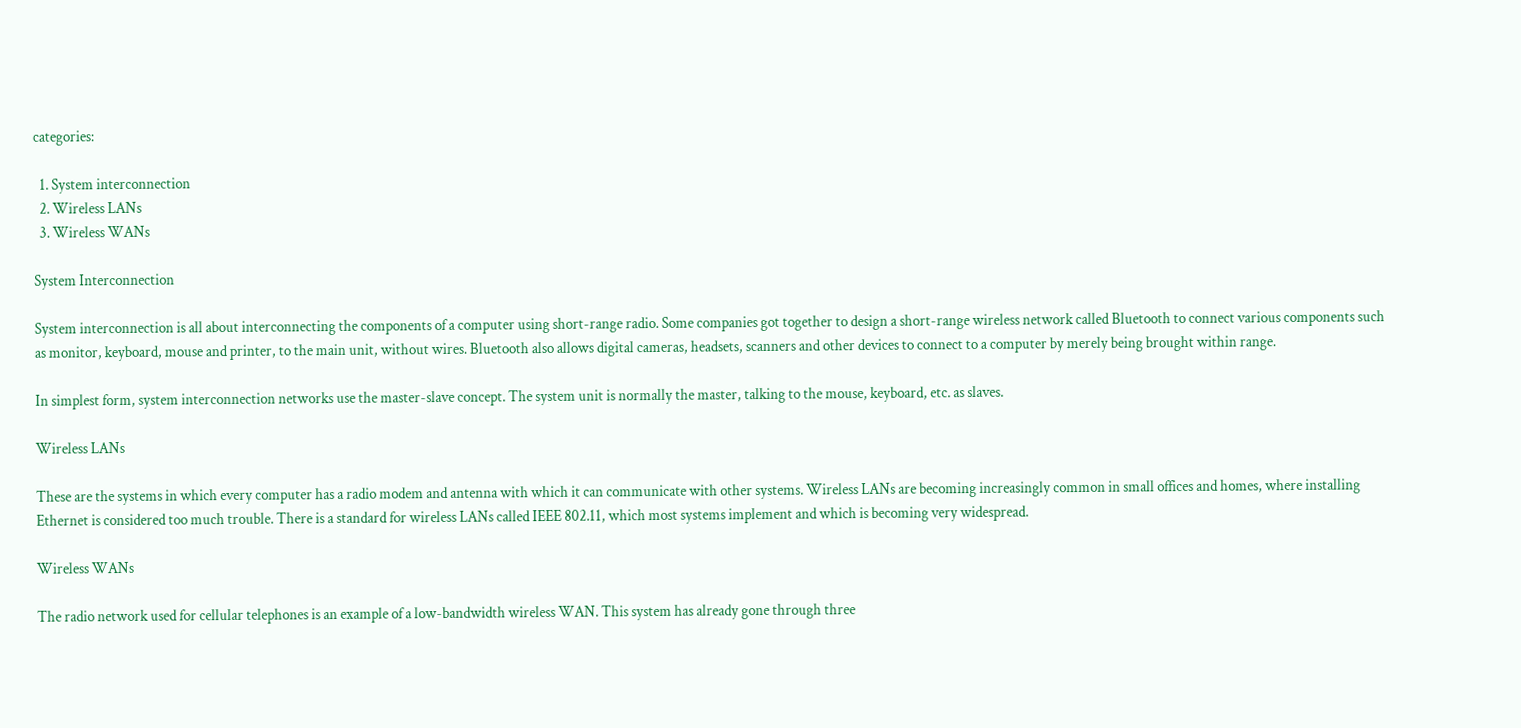categories:

  1. System interconnection
  2. Wireless LANs
  3. Wireless WANs

System Interconnection

System interconnection is all about interconnecting the components of a computer using short-range radio. Some companies got together to design a short-range wireless network called Bluetooth to connect various components such as monitor, keyboard, mouse and printer, to the main unit, without wires. Bluetooth also allows digital cameras, headsets, scanners and other devices to connect to a computer by merely being brought within range.

In simplest form, system interconnection networks use the master-slave concept. The system unit is normally the master, talking to the mouse, keyboard, etc. as slaves.

Wireless LANs

These are the systems in which every computer has a radio modem and antenna with which it can communicate with other systems. Wireless LANs are becoming increasingly common in small offices and homes, where installing Ethernet is considered too much trouble. There is a standard for wireless LANs called IEEE 802.11, which most systems implement and which is becoming very widespread.

Wireless WANs

The radio network used for cellular telephones is an example of a low-bandwidth wireless WAN. This system has already gone through three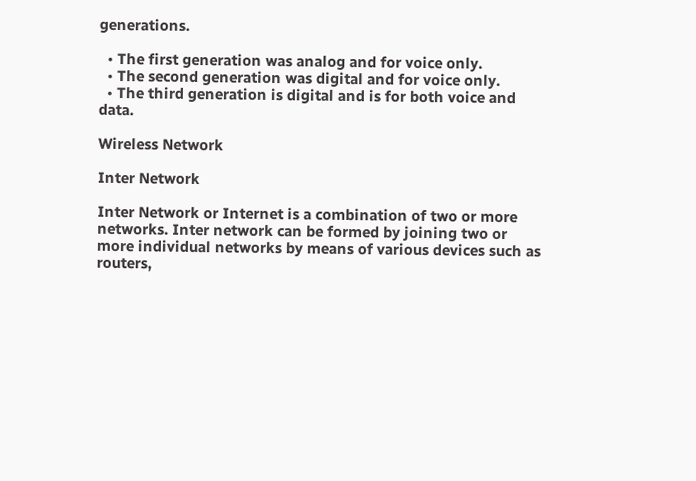generations.

  • The first generation was analog and for voice only.
  • The second generation was digital and for voice only.
  • The third generation is digital and is for both voice and data.

Wireless Network

Inter Network

Inter Network or Internet is a combination of two or more networks. Inter network can be formed by joining two or more individual networks by means of various devices such as routers,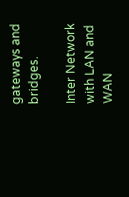gateways and bridges.

Inter Network with LAN and WAN